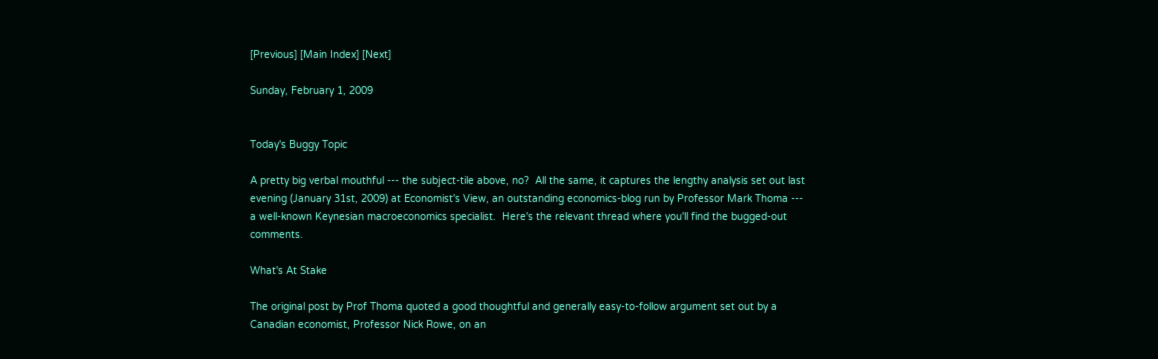[Previous] [Main Index] [Next]

Sunday, February 1, 2009


Today's Buggy Topic

A pretty big verbal mouthful --- the subject-tile above, no?  All the same, it captures the lengthy analysis set out last evening (January 31st, 2009) at Economist's View, an outstanding economics-blog run by Professor Mark Thoma --- a well-known Keynesian macroeconomics specialist.  Here's the relevant thread where you'll find the bugged-out comments.

What's At Stake

The original post by Prof Thoma quoted a good thoughtful and generally easy-to-follow argument set out by a Canadian economist, Professor Nick Rowe, on an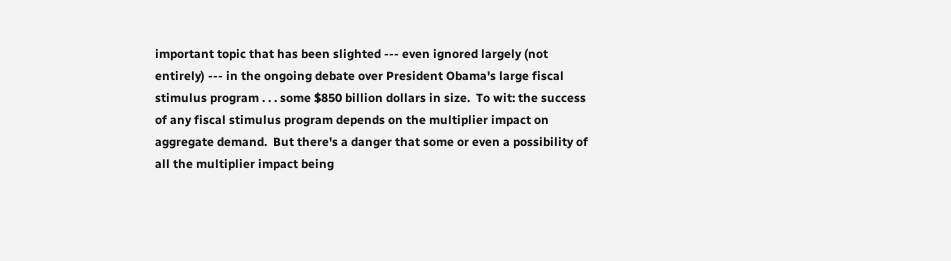important topic that has been slighted --- even ignored largely (not entirely) --- in the ongoing debate over President Obama's large fiscal stimulus program . . . some $850 billion dollars in size.  To wit: the success of any fiscal stimulus program depends on the multiplier impact on aggregate demand.  But there's a danger that some or even a possibility of all the multiplier impact being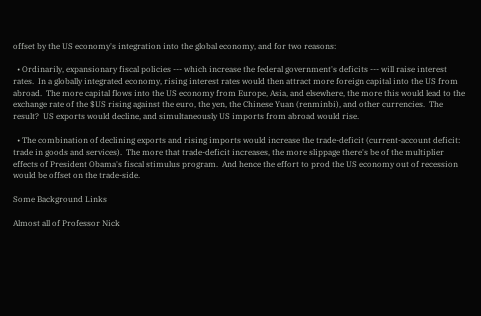offset by the US economy's integration into the global economy, and for two reasons:

  • Ordinarily, expansionary fiscal policies --- which increase the federal government's deficits --- will raise interest rates.  In a globally integrated economy, rising interest rates would then attract more foreign capital into the US from abroad.  The more capital flows into the US economy from Europe, Asia, and elsewhere, the more this would lead to the exchange rate of the $US rising against the euro, the yen, the Chinese Yuan (renminbi), and other currencies.  The result?  US exports would decline, and simultaneously US imports from abroad would rise.

  • The combination of declining exports and rising imports would increase the trade-deficit (current-account deficit: trade in goods and services).  The more that trade-deficit increases, the more slippage there's be of the multiplier effects of President Obama's fiscal stimulus program.  And hence the effort to prod the US economy out of recession would be offset on the trade-side.

Some Background Links

Almost all of Professor Nick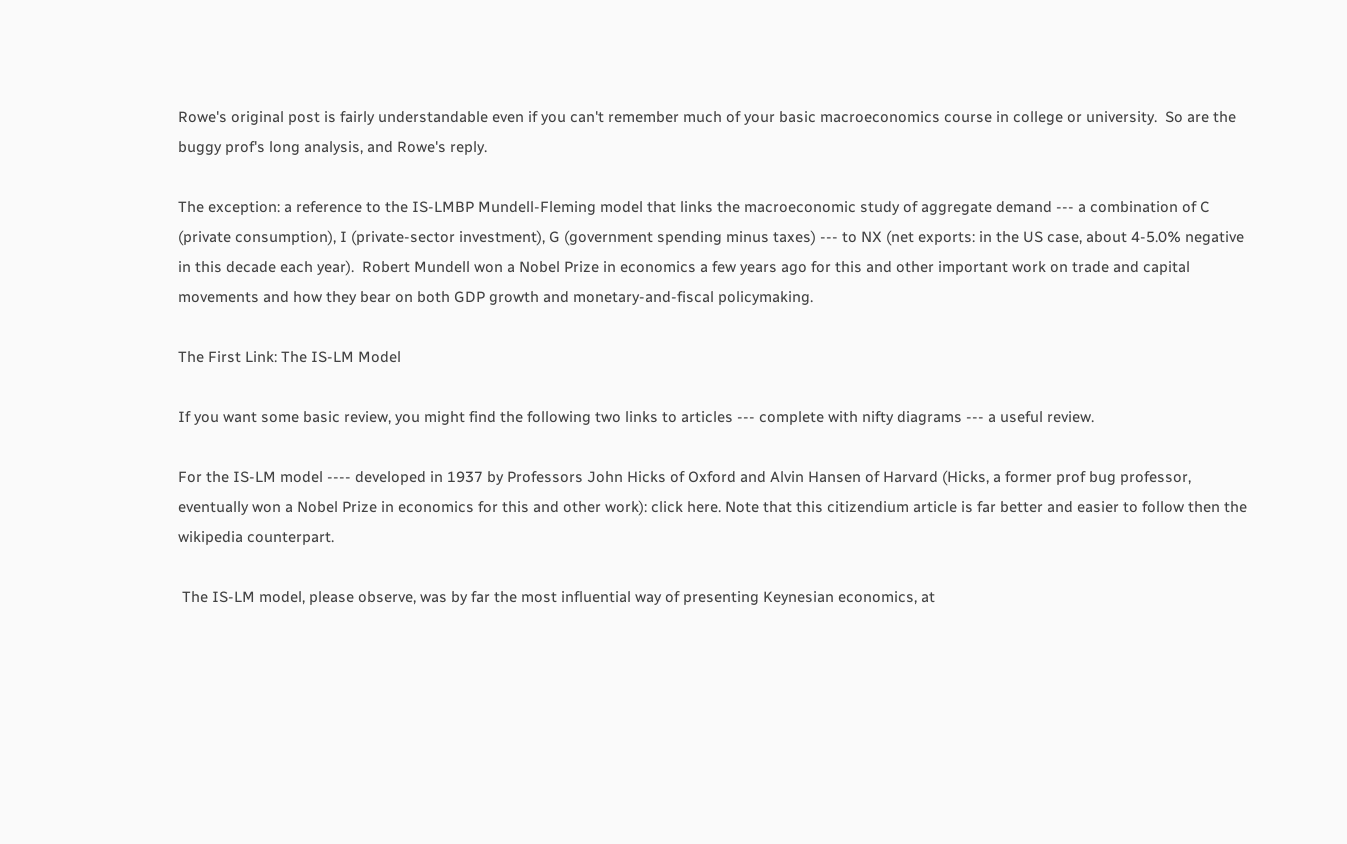Rowe's original post is fairly understandable even if you can't remember much of your basic macroeconomics course in college or university.  So are the buggy prof's long analysis, and Rowe's reply.

The exception: a reference to the IS-LMBP Mundell-Fleming model that links the macroeconomic study of aggregate demand --- a combination of C (private consumption), I (private-sector investment), G (government spending minus taxes) --- to NX (net exports: in the US case, about 4-5.0% negative in this decade each year).  Robert Mundell won a Nobel Prize in economics a few years ago for this and other important work on trade and capital movements and how they bear on both GDP growth and monetary-and-fiscal policymaking.

The First Link: The IS-LM Model

If you want some basic review, you might find the following two links to articles --- complete with nifty diagrams --- a useful review.

For the IS-LM model ---- developed in 1937 by Professors John Hicks of Oxford and Alvin Hansen of Harvard (Hicks, a former prof bug professor, eventually won a Nobel Prize in economics for this and other work): click here. Note that this citizendium article is far better and easier to follow then the wikipedia counterpart.

 The IS-LM model, please observe, was by far the most influential way of presenting Keynesian economics, at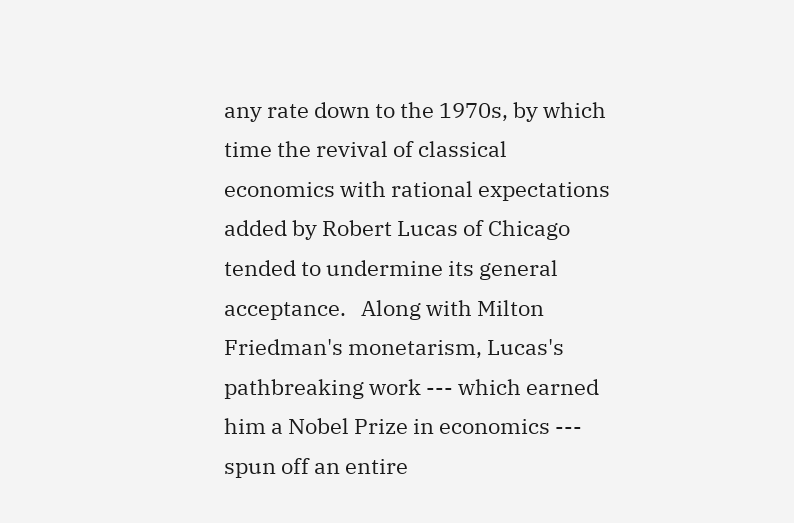any rate down to the 1970s, by which time the revival of classical economics with rational expectations added by Robert Lucas of Chicago tended to undermine its general acceptance.   Along with Milton Friedman's monetarism, Lucas's pathbreaking work --- which earned him a Nobel Prize in economics --- spun off an entire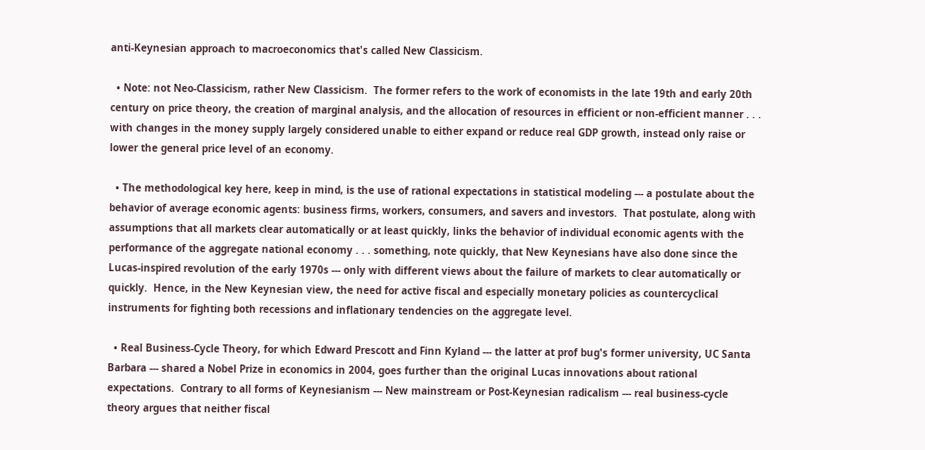anti-Keynesian approach to macroeconomics that's called New Classicism.

  • Note: not Neo-Classicism, rather New Classicism.  The former refers to the work of economists in the late 19th and early 20th century on price theory, the creation of marginal analysis, and the allocation of resources in efficient or non-efficient manner . . . with changes in the money supply largely considered unable to either expand or reduce real GDP growth, instead only raise or lower the general price level of an economy.

  • The methodological key here, keep in mind, is the use of rational expectations in statistical modeling --- a postulate about the behavior of average economic agents: business firms, workers, consumers, and savers and investors.  That postulate, along with assumptions that all markets clear automatically or at least quickly, links the behavior of individual economic agents with the performance of the aggregate national economy . . . something, note quickly, that New Keynesians have also done since the Lucas-inspired revolution of the early 1970s --- only with different views about the failure of markets to clear automatically or quickly.  Hence, in the New Keynesian view, the need for active fiscal and especially monetary policies as countercyclical instruments for fighting both recessions and inflationary tendencies on the aggregate level.

  • Real Business-Cycle Theory, for which Edward Prescott and Finn Kyland --- the latter at prof bug's former university, UC Santa Barbara --- shared a Nobel Prize in economics in 2004, goes further than the original Lucas innovations about rational expectations.  Contrary to all forms of Keynesianism --- New mainstream or Post-Keynesian radicalism --- real business-cycle theory argues that neither fiscal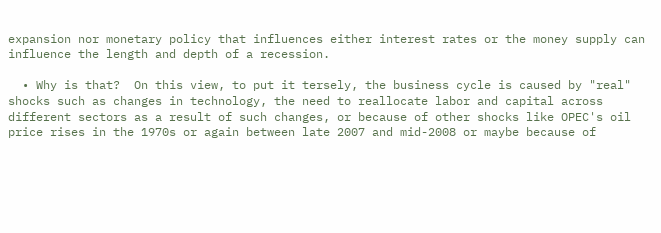expansion nor monetary policy that influences either interest rates or the money supply can influence the length and depth of a recession.

  • Why is that?  On this view, to put it tersely, the business cycle is caused by "real" shocks such as changes in technology, the need to reallocate labor and capital across different sectors as a result of such changes, or because of other shocks like OPEC's oil price rises in the 1970s or again between late 2007 and mid-2008 or maybe because of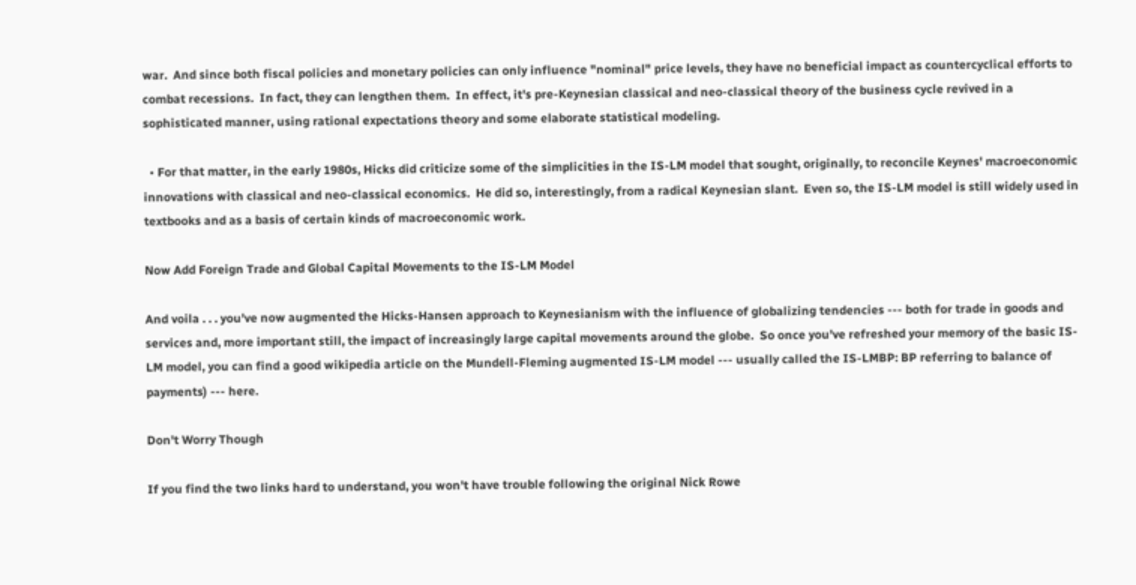war.  And since both fiscal policies and monetary policies can only influence "nominal" price levels, they have no beneficial impact as countercyclical efforts to combat recessions.  In fact, they can lengthen them.  In effect, it's pre-Keynesian classical and neo-classical theory of the business cycle revived in a sophisticated manner, using rational expectations theory and some elaborate statistical modeling.

  • For that matter, in the early 1980s, Hicks did criticize some of the simplicities in the IS-LM model that sought, originally, to reconcile Keynes' macroeconomic innovations with classical and neo-classical economics.  He did so, interestingly, from a radical Keynesian slant.  Even so, the IS-LM model is still widely used in textbooks and as a basis of certain kinds of macroeconomic work.

Now Add Foreign Trade and Global Capital Movements to the IS-LM Model

And voila . . . you've now augmented the Hicks-Hansen approach to Keynesianism with the influence of globalizing tendencies --- both for trade in goods and services and, more important still, the impact of increasingly large capital movements around the globe.  So once you've refreshed your memory of the basic IS-LM model, you can find a good wikipedia article on the Mundell-Fleming augmented IS-LM model --- usually called the IS-LMBP: BP referring to balance of payments) --- here.

Don't Worry Though

If you find the two links hard to understand, you won't have trouble following the original Nick Rowe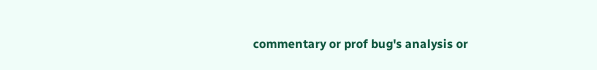commentary or prof bug's analysis or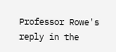Professor Rowe's reply in the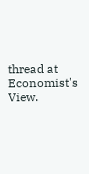thread at Economist's View.